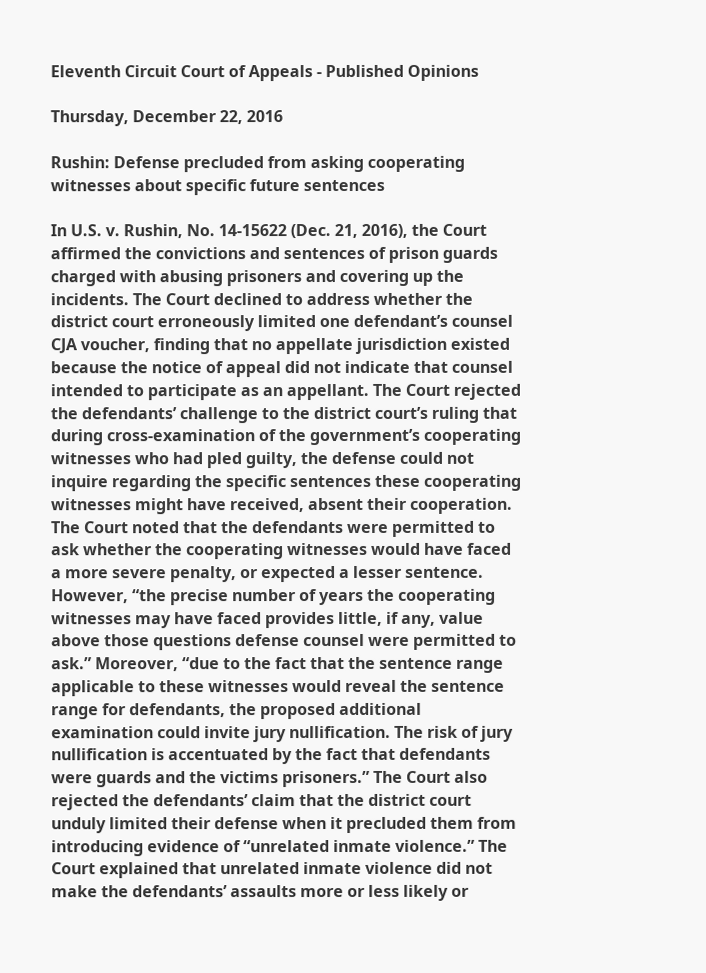Eleventh Circuit Court of Appeals - Published Opinions

Thursday, December 22, 2016

Rushin: Defense precluded from asking cooperating witnesses about specific future sentences

In U.S. v. Rushin, No. 14-15622 (Dec. 21, 2016), the Court affirmed the convictions and sentences of prison guards charged with abusing prisoners and covering up the incidents. The Court declined to address whether the district court erroneously limited one defendant’s counsel CJA voucher, finding that no appellate jurisdiction existed because the notice of appeal did not indicate that counsel intended to participate as an appellant. The Court rejected the defendants’ challenge to the district court’s ruling that during cross-examination of the government’s cooperating witnesses who had pled guilty, the defense could not inquire regarding the specific sentences these cooperating witnesses might have received, absent their cooperation. The Court noted that the defendants were permitted to ask whether the cooperating witnesses would have faced a more severe penalty, or expected a lesser sentence. However, “the precise number of years the cooperating witnesses may have faced provides little, if any, value above those questions defense counsel were permitted to ask.” Moreover, “due to the fact that the sentence range applicable to these witnesses would reveal the sentence range for defendants, the proposed additional examination could invite jury nullification. The risk of jury nullification is accentuated by the fact that defendants were guards and the victims prisoners.” The Court also rejected the defendants’ claim that the district court unduly limited their defense when it precluded them from introducing evidence of “unrelated inmate violence.” The Court explained that unrelated inmate violence did not make the defendants’ assaults more or less likely or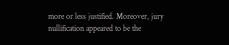more or less justified. Moreover, jury nullification appeared to be the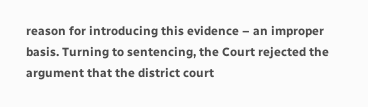reason for introducing this evidence – an improper basis. Turning to sentencing, the Court rejected the argument that the district court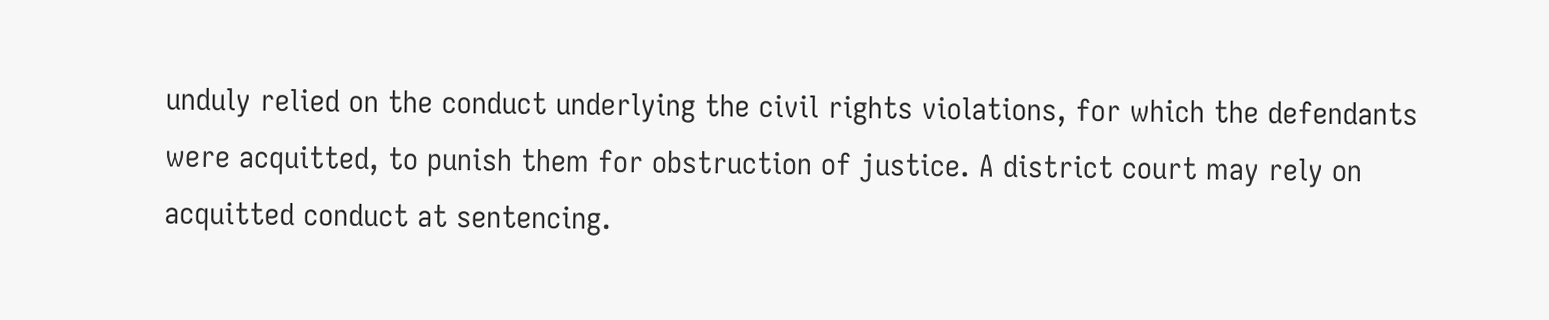unduly relied on the conduct underlying the civil rights violations, for which the defendants were acquitted, to punish them for obstruction of justice. A district court may rely on acquitted conduct at sentencing.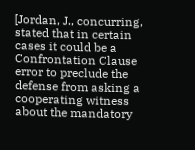[Jordan, J., concurring, stated that in certain cases it could be a Confrontation Clause error to preclude the defense from asking a cooperating witness about the mandatory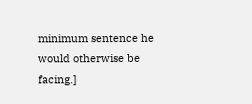minimum sentence he would otherwise be facing.]